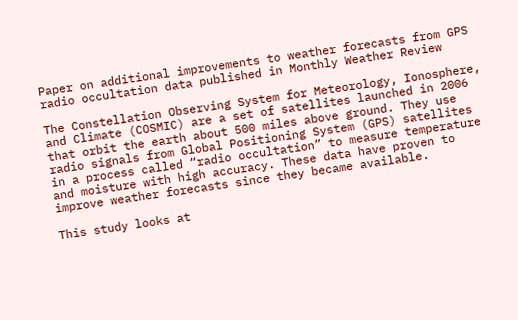Paper on additional improvements to weather forecasts from GPS radio occultation data published in Monthly Weather Review

The Constellation Observing System for Meteorology, Ionosphere, and Climate (COSMIC) are a set of satellites launched in 2006 that orbit the earth about 500 miles above ground. They use radio signals from Global Positioning System (GPS) satellites in a process called “radio occultation” to measure temperature and moisture with high accuracy. These data have proven to improve weather forecasts since they became available.

This study looks at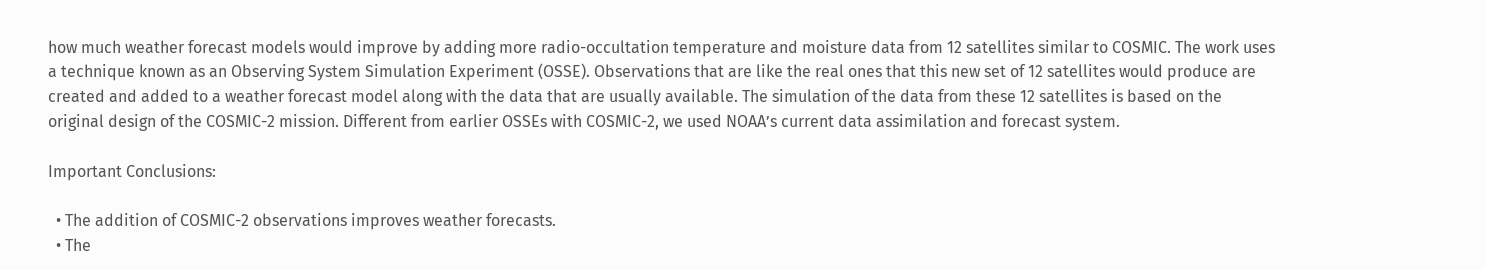how much weather forecast models would improve by adding more radio-occultation temperature and moisture data from 12 satellites similar to COSMIC. The work uses a technique known as an Observing System Simulation Experiment (OSSE). Observations that are like the real ones that this new set of 12 satellites would produce are created and added to a weather forecast model along with the data that are usually available. The simulation of the data from these 12 satellites is based on the original design of the COSMIC-2 mission. Different from earlier OSSEs with COSMIC-2, we used NOAA’s current data assimilation and forecast system.

Important Conclusions:

  • The addition of COSMIC-2 observations improves weather forecasts.
  • The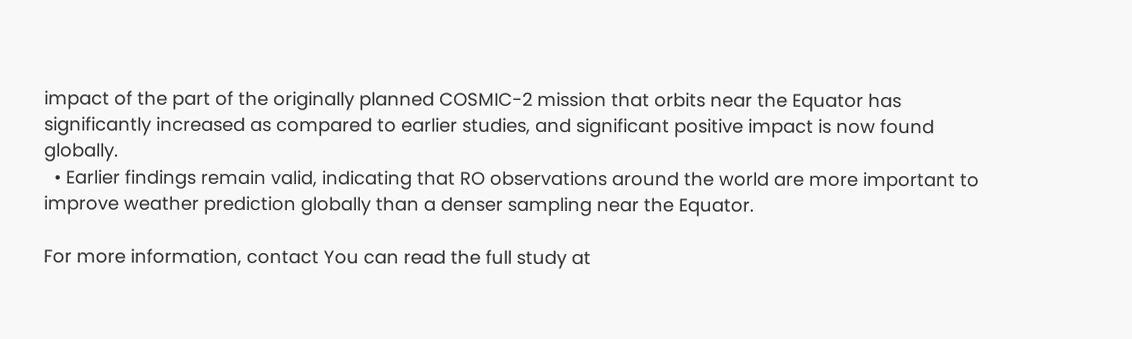impact of the part of the originally planned COSMIC-2 mission that orbits near the Equator has significantly increased as compared to earlier studies, and significant positive impact is now found globally.
  • Earlier findings remain valid, indicating that RO observations around the world are more important to improve weather prediction globally than a denser sampling near the Equator.

For more information, contact You can read the full study at